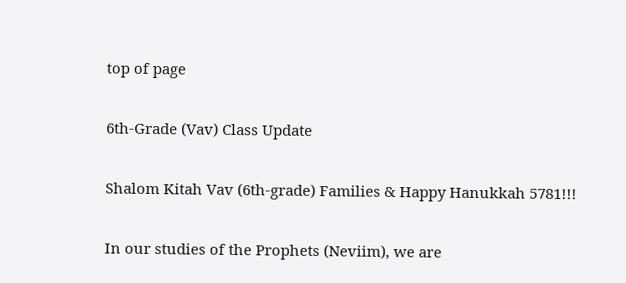top of page

6th-Grade (Vav) Class Update

Shalom Kitah Vav (6th-grade) Families & Happy Hanukkah 5781!!!

In our studies of the Prophets (Neviim), we are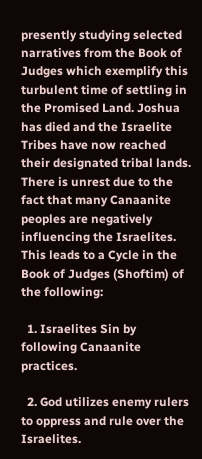presently studying selected narratives from the Book of Judges which exemplify this turbulent time of settling in the Promised Land. Joshua has died and the Israelite Tribes have now reached their designated tribal lands. There is unrest due to the fact that many Canaanite peoples are negatively influencing the Israelites. This leads to a Cycle in the Book of Judges (Shoftim) of the following:

  1. Israelites Sin by following Canaanite practices.

  2. God utilizes enemy rulers to oppress and rule over the Israelites.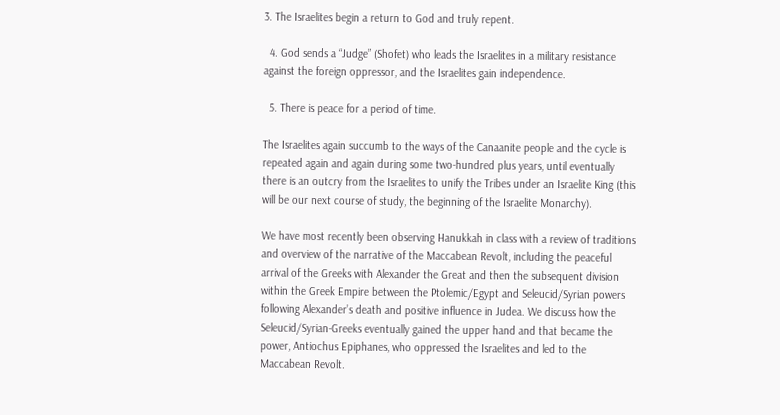3. The Israelites begin a return to God and truly repent.

  4. God sends a “Judge” (Shofet) who leads the Israelites in a military resistance against the foreign oppressor, and the Israelites gain independence.

  5. There is peace for a period of time.

The Israelites again succumb to the ways of the Canaanite people and the cycle is repeated again and again during some two-hundred plus years, until eventually there is an outcry from the Israelites to unify the Tribes under an Israelite King (this will be our next course of study, the beginning of the Israelite Monarchy).

We have most recently been observing Hanukkah in class with a review of traditions and overview of the narrative of the Maccabean Revolt, including the peaceful arrival of the Greeks with Alexander the Great and then the subsequent division within the Greek Empire between the Ptolemic/Egypt and Seleucid/Syrian powers following Alexander’s death and positive influence in Judea. We discuss how the Seleucid/Syrian-Greeks eventually gained the upper hand and that became the power, Antiochus Epiphanes, who oppressed the Israelites and led to the Maccabean Revolt.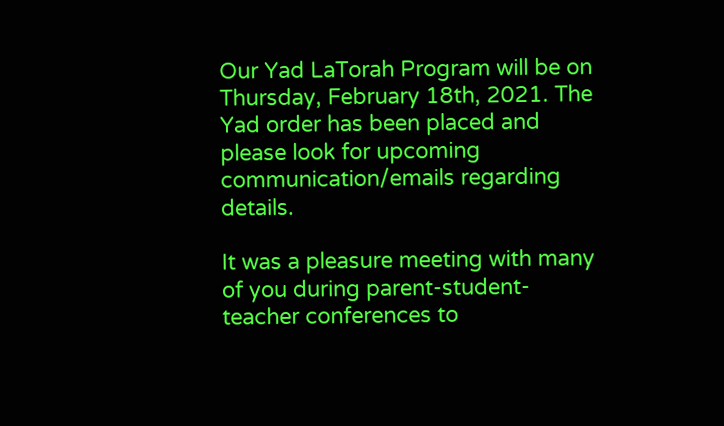Our Yad LaTorah Program will be on Thursday, February 18th, 2021. The Yad order has been placed and please look for upcoming communication/emails regarding details.

It was a pleasure meeting with many of you during parent-student-teacher conferences to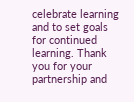celebrate learning and to set goals for continued learning. Thank you for your partnership and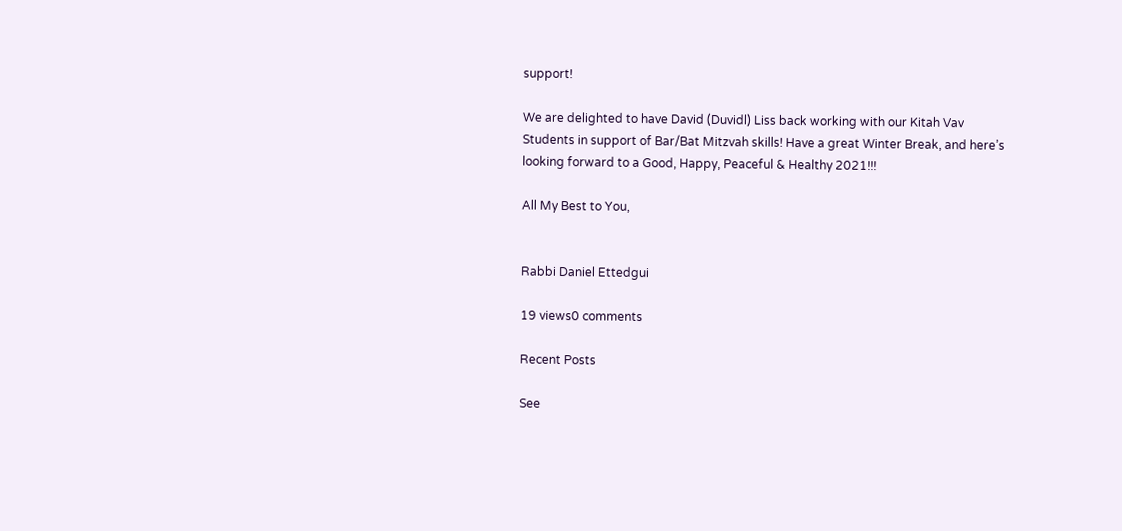support!

We are delighted to have David (Duvidl) Liss back working with our Kitah Vav Students in support of Bar/Bat Mitzvah skills! Have a great Winter Break, and here’s looking forward to a Good, Happy, Peaceful & Healthy 2021!!!

All My Best to You,


Rabbi Daniel Ettedgui

19 views0 comments

Recent Posts

See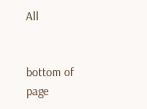All


bottom of page